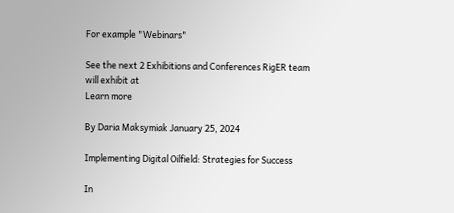For example "Webinars"

See the next 2 Exhibitions and Conferences RigER team will exhibit at
Learn more

By Daria Maksymiak January 25, 2024

Implementing Digital Oilfield: Strategies for Success

In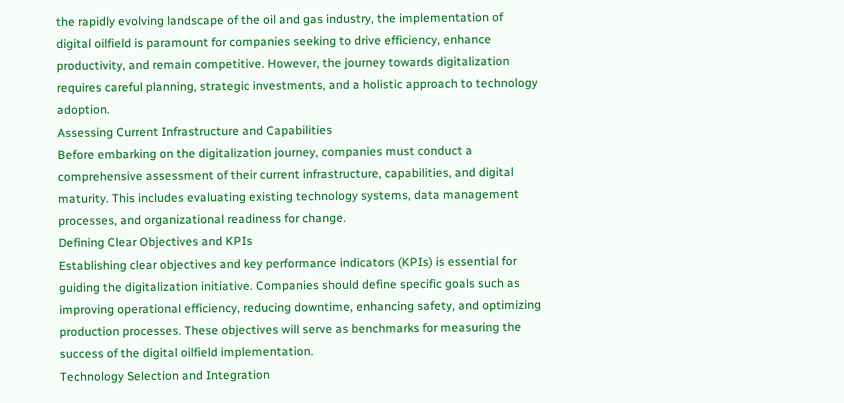the rapidly evolving landscape of the oil and gas industry, the implementation of digital oilfield is paramount for companies seeking to drive efficiency, enhance productivity, and remain competitive. However, the journey towards digitalization requires careful planning, strategic investments, and a holistic approach to technology adoption.
Assessing Current Infrastructure and Capabilities
Before embarking on the digitalization journey, companies must conduct a comprehensive assessment of their current infrastructure, capabilities, and digital maturity. This includes evaluating existing technology systems, data management processes, and organizational readiness for change.
Defining Clear Objectives and KPIs
Establishing clear objectives and key performance indicators (KPIs) is essential for guiding the digitalization initiative. Companies should define specific goals such as improving operational efficiency, reducing downtime, enhancing safety, and optimizing production processes. These objectives will serve as benchmarks for measuring the success of the digital oilfield implementation.
Technology Selection and Integration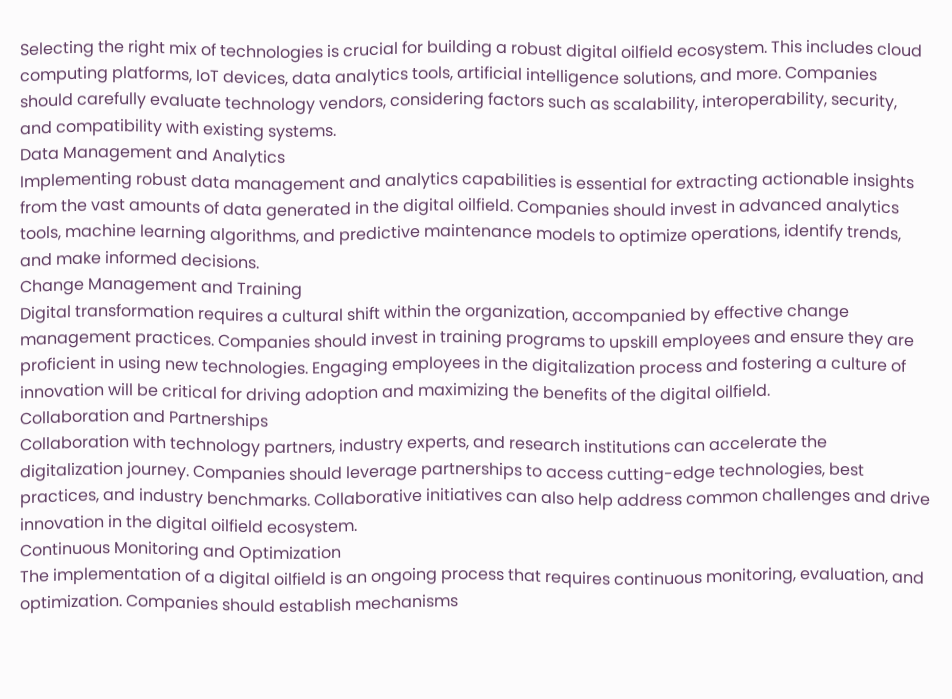Selecting the right mix of technologies is crucial for building a robust digital oilfield ecosystem. This includes cloud computing platforms, IoT devices, data analytics tools, artificial intelligence solutions, and more. Companies should carefully evaluate technology vendors, considering factors such as scalability, interoperability, security, and compatibility with existing systems.
Data Management and Analytics
Implementing robust data management and analytics capabilities is essential for extracting actionable insights from the vast amounts of data generated in the digital oilfield. Companies should invest in advanced analytics tools, machine learning algorithms, and predictive maintenance models to optimize operations, identify trends, and make informed decisions.
Change Management and Training
Digital transformation requires a cultural shift within the organization, accompanied by effective change management practices. Companies should invest in training programs to upskill employees and ensure they are proficient in using new technologies. Engaging employees in the digitalization process and fostering a culture of innovation will be critical for driving adoption and maximizing the benefits of the digital oilfield.
Collaboration and Partnerships
Collaboration with technology partners, industry experts, and research institutions can accelerate the digitalization journey. Companies should leverage partnerships to access cutting-edge technologies, best practices, and industry benchmarks. Collaborative initiatives can also help address common challenges and drive innovation in the digital oilfield ecosystem.
Continuous Monitoring and Optimization
The implementation of a digital oilfield is an ongoing process that requires continuous monitoring, evaluation, and optimization. Companies should establish mechanisms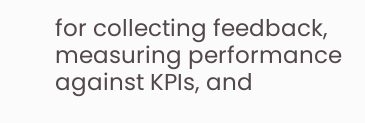for collecting feedback, measuring performance against KPIs, and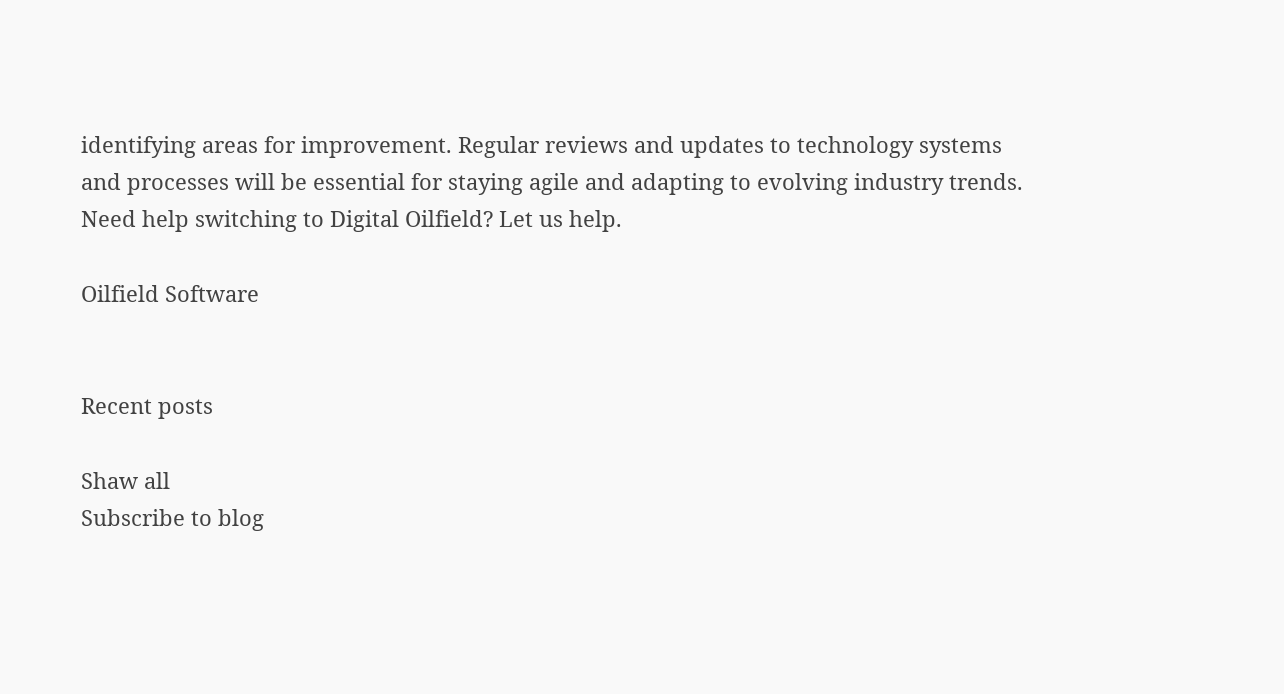identifying areas for improvement. Regular reviews and updates to technology systems and processes will be essential for staying agile and adapting to evolving industry trends.
Need help switching to Digital Oilfield? Let us help.

Oilfield Software


Recent posts

Shaw all
Subscribe to blog